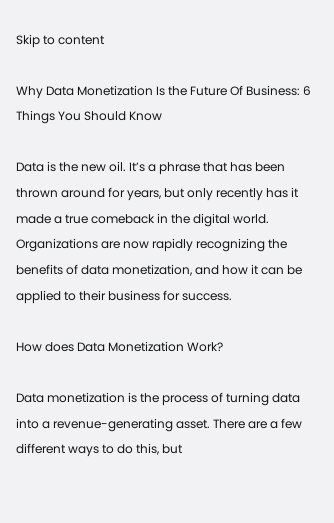Skip to content

Why Data Monetization Is the Future Of Business: 6 Things You Should Know

Data is the new oil. It’s a phrase that has been thrown around for years, but only recently has it made a true comeback in the digital world. Organizations are now rapidly recognizing the benefits of data monetization, and how it can be applied to their business for success.

How does Data Monetization Work?

Data monetization is the process of turning data into a revenue-generating asset. There are a few different ways to do this, but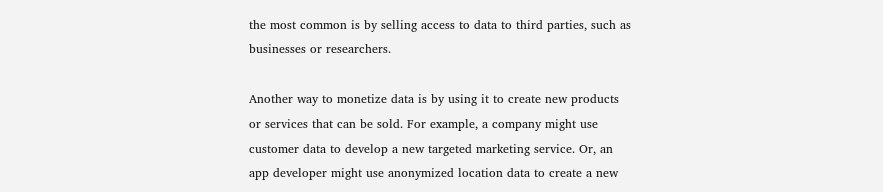the most common is by selling access to data to third parties, such as businesses or researchers.

Another way to monetize data is by using it to create new products or services that can be sold. For example, a company might use customer data to develop a new targeted marketing service. Or, an app developer might use anonymized location data to create a new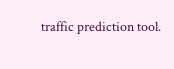traffic prediction tool.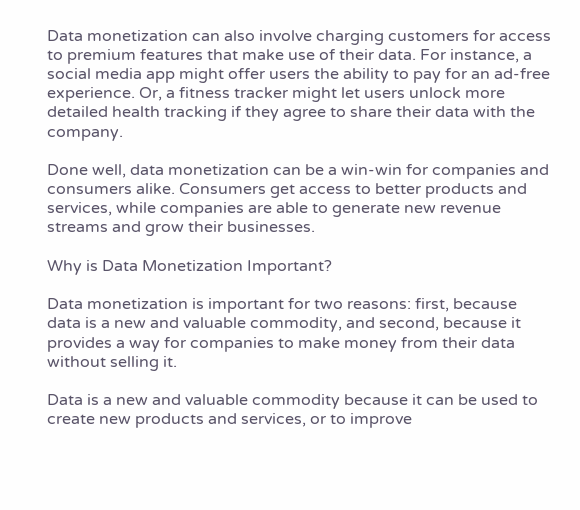Data monetization can also involve charging customers for access to premium features that make use of their data. For instance, a social media app might offer users the ability to pay for an ad-free experience. Or, a fitness tracker might let users unlock more detailed health tracking if they agree to share their data with the company.

Done well, data monetization can be a win-win for companies and consumers alike. Consumers get access to better products and services, while companies are able to generate new revenue streams and grow their businesses.

Why is Data Monetization Important?

Data monetization is important for two reasons: first, because data is a new and valuable commodity, and second, because it provides a way for companies to make money from their data without selling it.

Data is a new and valuable commodity because it can be used to create new products and services, or to improve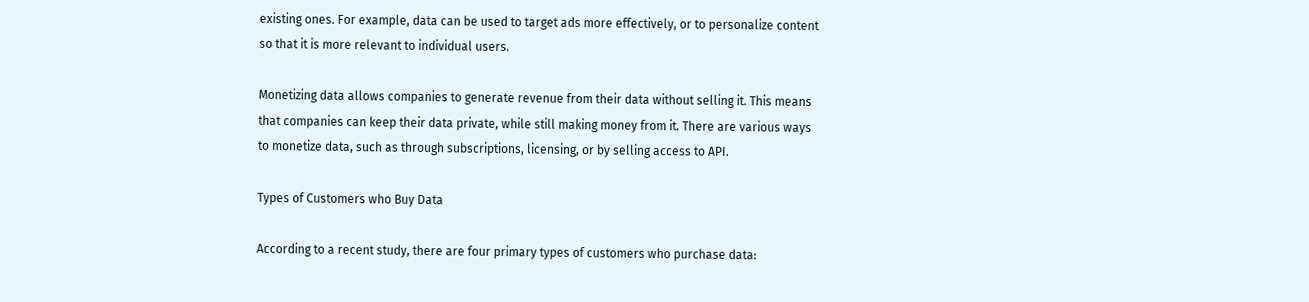existing ones. For example, data can be used to target ads more effectively, or to personalize content so that it is more relevant to individual users.

Monetizing data allows companies to generate revenue from their data without selling it. This means that companies can keep their data private, while still making money from it. There are various ways to monetize data, such as through subscriptions, licensing, or by selling access to API.

Types of Customers who Buy Data

According to a recent study, there are four primary types of customers who purchase data: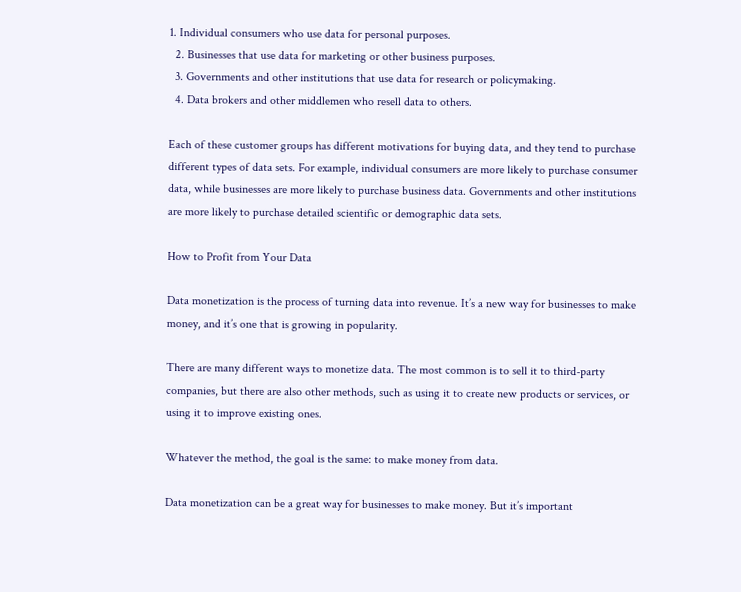1. Individual consumers who use data for personal purposes.
  2. Businesses that use data for marketing or other business purposes.
  3. Governments and other institutions that use data for research or policymaking.
  4. Data brokers and other middlemen who resell data to others.

Each of these customer groups has different motivations for buying data, and they tend to purchase different types of data sets. For example, individual consumers are more likely to purchase consumer data, while businesses are more likely to purchase business data. Governments and other institutions are more likely to purchase detailed scientific or demographic data sets.

How to Profit from Your Data

Data monetization is the process of turning data into revenue. It’s a new way for businesses to make money, and it’s one that is growing in popularity.

There are many different ways to monetize data. The most common is to sell it to third-party companies, but there are also other methods, such as using it to create new products or services, or using it to improve existing ones.

Whatever the method, the goal is the same: to make money from data.

Data monetization can be a great way for businesses to make money. But it’s important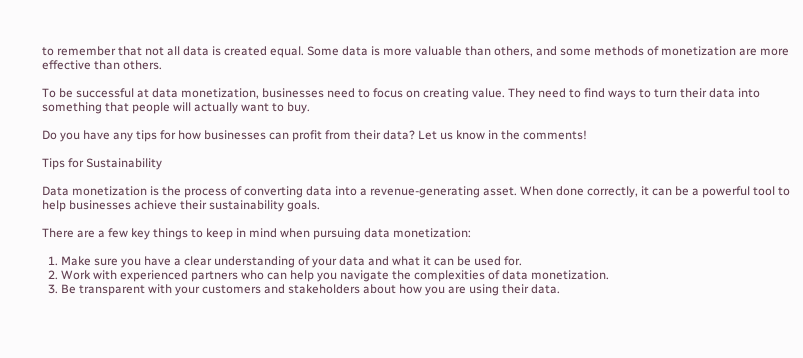to remember that not all data is created equal. Some data is more valuable than others, and some methods of monetization are more effective than others.

To be successful at data monetization, businesses need to focus on creating value. They need to find ways to turn their data into something that people will actually want to buy.

Do you have any tips for how businesses can profit from their data? Let us know in the comments!

Tips for Sustainability

Data monetization is the process of converting data into a revenue-generating asset. When done correctly, it can be a powerful tool to help businesses achieve their sustainability goals.

There are a few key things to keep in mind when pursuing data monetization:

  1. Make sure you have a clear understanding of your data and what it can be used for.
  2. Work with experienced partners who can help you navigate the complexities of data monetization.
  3. Be transparent with your customers and stakeholders about how you are using their data.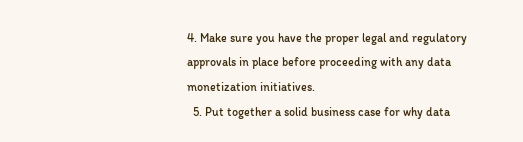4. Make sure you have the proper legal and regulatory approvals in place before proceeding with any data monetization initiatives.
  5. Put together a solid business case for why data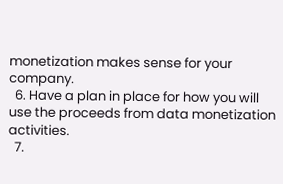monetization makes sense for your company.
  6. Have a plan in place for how you will use the proceeds from data monetization activities.
  7.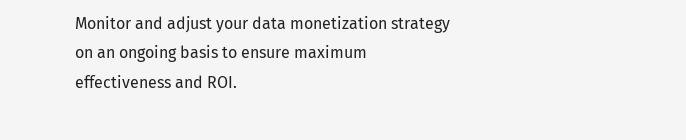Monitor and adjust your data monetization strategy on an ongoing basis to ensure maximum effectiveness and ROI.